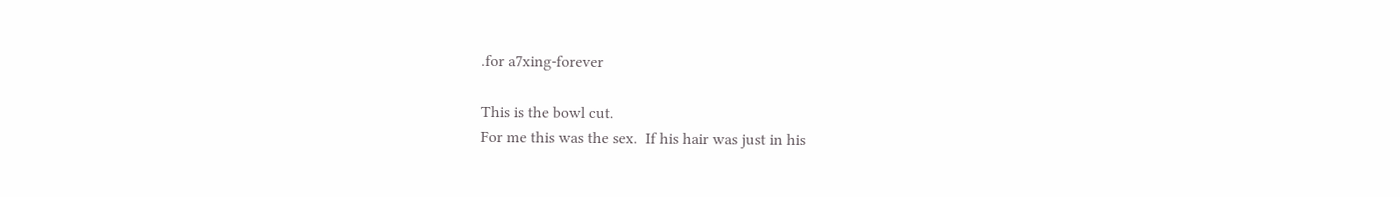.for a7xing-forever

This is the bowl cut.
For me this was the sex.  If his hair was just in his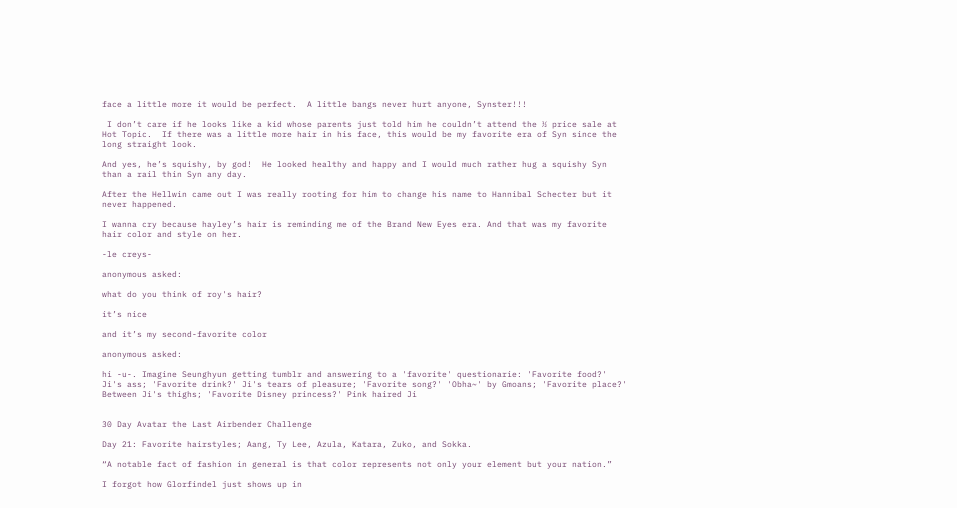face a little more it would be perfect.  A little bangs never hurt anyone, Synster!!!

 I don’t care if he looks like a kid whose parents just told him he couldn’t attend the ½ price sale at Hot Topic.  If there was a little more hair in his face, this would be my favorite era of Syn since the long straight look.

And yes, he’s squishy, by god!  He looked healthy and happy and I would much rather hug a squishy Syn than a rail thin Syn any day.

After the Hellwin came out I was really rooting for him to change his name to Hannibal Schecter but it never happened.

I wanna cry because hayley’s hair is reminding me of the Brand New Eyes era. And that was my favorite hair color and style on her.

-le creys-

anonymous asked:

what do you think of roy's hair?

it’s nice

and it’s my second-favorite color

anonymous asked:

hi -u-. Imagine Seunghyun getting tumblr and answering to a 'favorite' questionarie: 'Favorite food?' Ji's ass; 'Favorite drink?' Ji's tears of pleasure; 'Favorite song?' 'Obha~' by Gmoans; 'Favorite place?' Between Ji's thighs; 'Favorite Disney princess?' Pink haired Ji


30 Day Avatar the Last Airbender Challenge

Day 21: Favorite hairstyles; Aang, Ty Lee, Azula, Katara, Zuko, and Sokka.

“A notable fact of fashion in general is that color represents not only your element but your nation.”

I forgot how Glorfindel just shows up in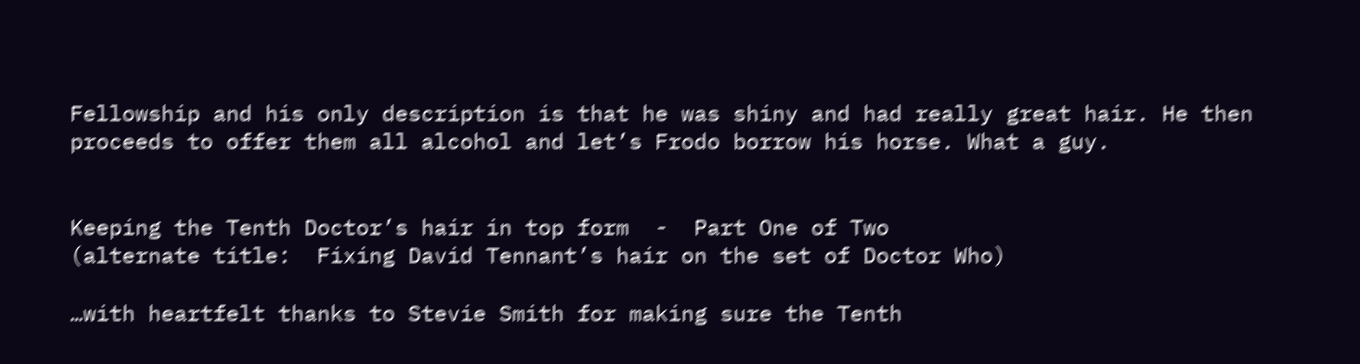Fellowship and his only description is that he was shiny and had really great hair. He then proceeds to offer them all alcohol and let’s Frodo borrow his horse. What a guy.


Keeping the Tenth Doctor’s hair in top form  -  Part One of Two
(alternate title:  Fixing David Tennant’s hair on the set of Doctor Who)

…with heartfelt thanks to Stevie Smith for making sure the Tenth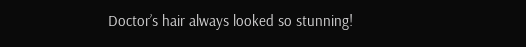Doctor’s hair always looked so stunning!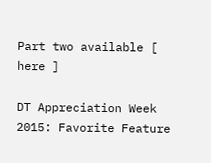Part two available [ here ]

DT Appreciation Week 2015: Favorite Feature